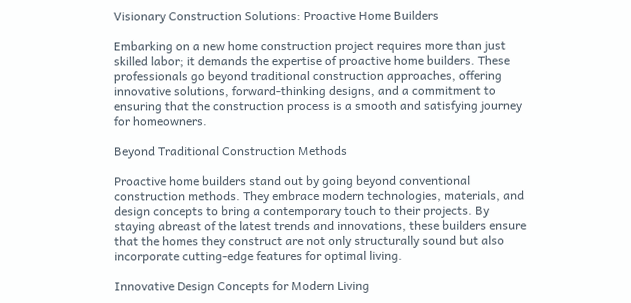Visionary Construction Solutions: Proactive Home Builders

Embarking on a new home construction project requires more than just skilled labor; it demands the expertise of proactive home builders. These professionals go beyond traditional construction approaches, offering innovative solutions, forward-thinking designs, and a commitment to ensuring that the construction process is a smooth and satisfying journey for homeowners.

Beyond Traditional Construction Methods

Proactive home builders stand out by going beyond conventional construction methods. They embrace modern technologies, materials, and design concepts to bring a contemporary touch to their projects. By staying abreast of the latest trends and innovations, these builders ensure that the homes they construct are not only structurally sound but also incorporate cutting-edge features for optimal living.

Innovative Design Concepts for Modern Living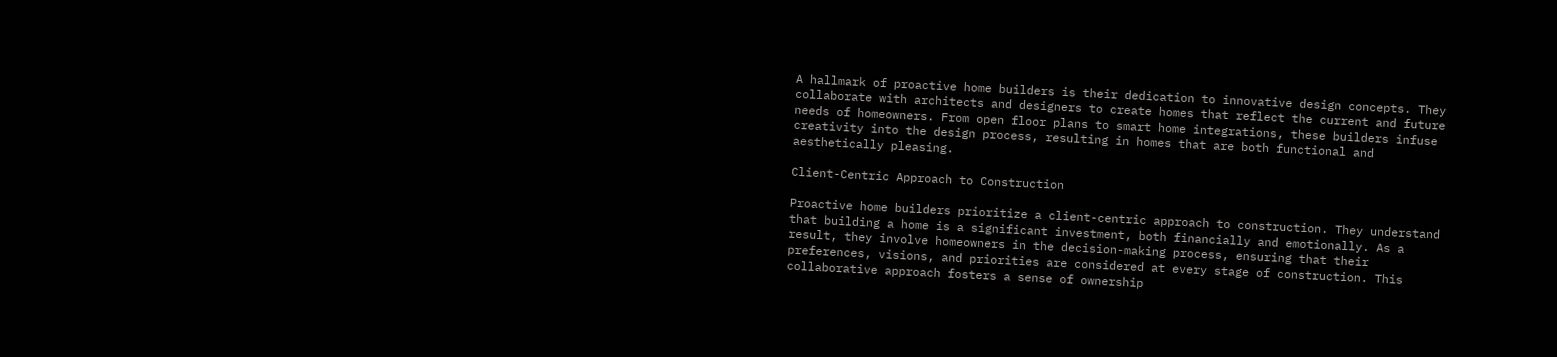A hallmark of proactive home builders is their dedication to innovative design concepts. They collaborate with architects and designers to create homes that reflect the current and future needs of homeowners. From open floor plans to smart home integrations, these builders infuse creativity into the design process, resulting in homes that are both functional and aesthetically pleasing.

Client-Centric Approach to Construction

Proactive home builders prioritize a client-centric approach to construction. They understand that building a home is a significant investment, both financially and emotionally. As a result, they involve homeowners in the decision-making process, ensuring that their preferences, visions, and priorities are considered at every stage of construction. This collaborative approach fosters a sense of ownership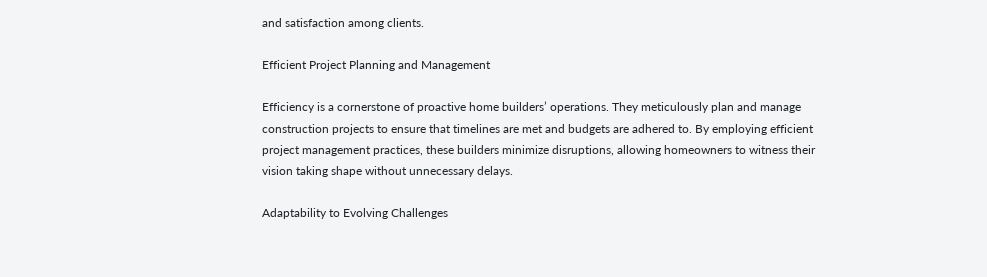and satisfaction among clients.

Efficient Project Planning and Management

Efficiency is a cornerstone of proactive home builders’ operations. They meticulously plan and manage construction projects to ensure that timelines are met and budgets are adhered to. By employing efficient project management practices, these builders minimize disruptions, allowing homeowners to witness their vision taking shape without unnecessary delays.

Adaptability to Evolving Challenges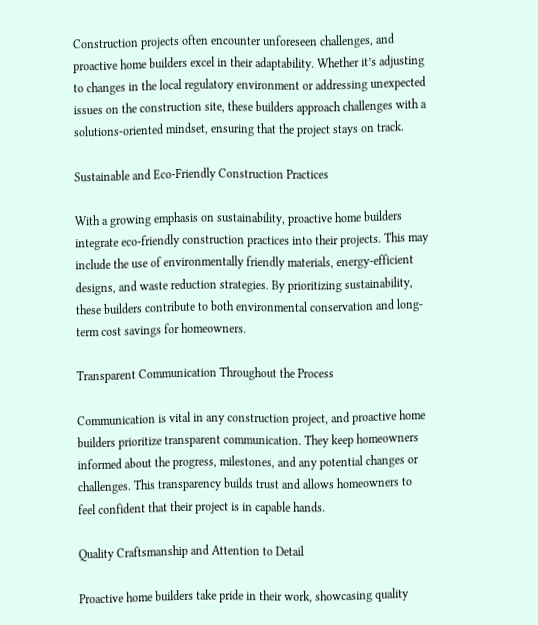Construction projects often encounter unforeseen challenges, and proactive home builders excel in their adaptability. Whether it’s adjusting to changes in the local regulatory environment or addressing unexpected issues on the construction site, these builders approach challenges with a solutions-oriented mindset, ensuring that the project stays on track.

Sustainable and Eco-Friendly Construction Practices

With a growing emphasis on sustainability, proactive home builders integrate eco-friendly construction practices into their projects. This may include the use of environmentally friendly materials, energy-efficient designs, and waste reduction strategies. By prioritizing sustainability, these builders contribute to both environmental conservation and long-term cost savings for homeowners.

Transparent Communication Throughout the Process

Communication is vital in any construction project, and proactive home builders prioritize transparent communication. They keep homeowners informed about the progress, milestones, and any potential changes or challenges. This transparency builds trust and allows homeowners to feel confident that their project is in capable hands.

Quality Craftsmanship and Attention to Detail

Proactive home builders take pride in their work, showcasing quality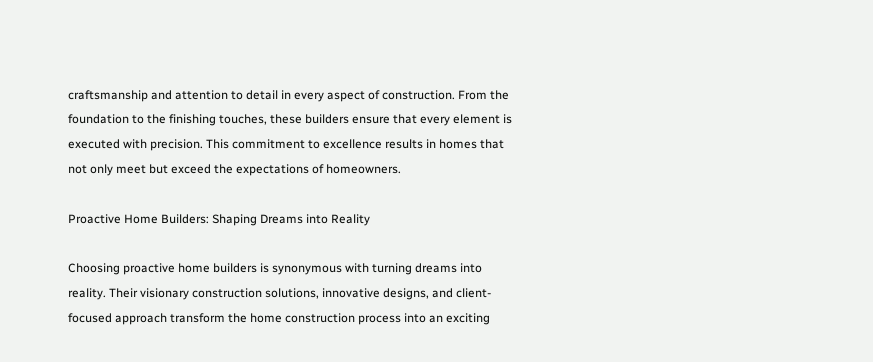craftsmanship and attention to detail in every aspect of construction. From the foundation to the finishing touches, these builders ensure that every element is executed with precision. This commitment to excellence results in homes that not only meet but exceed the expectations of homeowners.

Proactive Home Builders: Shaping Dreams into Reality

Choosing proactive home builders is synonymous with turning dreams into reality. Their visionary construction solutions, innovative designs, and client-focused approach transform the home construction process into an exciting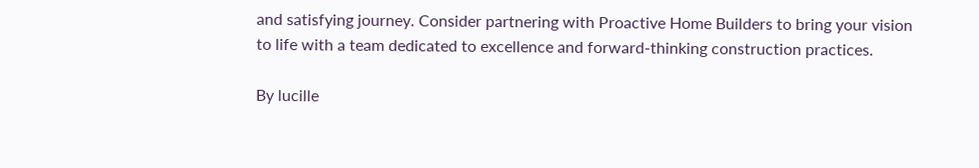and satisfying journey. Consider partnering with Proactive Home Builders to bring your vision to life with a team dedicated to excellence and forward-thinking construction practices.

By lucille